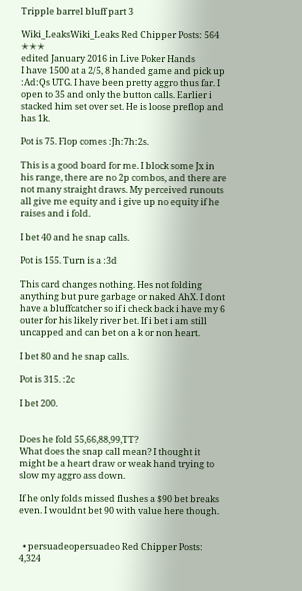Tripple barrel bluff part 3

Wiki_LeaksWiki_Leaks Red Chipper Posts: 564 ✭✭✭
edited January 2016 in Live Poker Hands
I have 1500 at a 2/5, 8 handed game and pick up :Ad:Qs UTG. I have been pretty aggro thus far. I open to 35 and only the button calls. Earlier i stacked him set over set. He is loose preflop and has 1k.

Pot is 75. Flop comes :Jh:7h:2s.

This is a good board for me. I block some Jx in his range, there are no 2p combos, and there are not many straight draws. My perceived runouts all give me equity and i give up no equity if he raises and i fold.

I bet 40 and he snap calls.

Pot is 155. Turn is a :3d

This card changes nothing. Hes not folding anything but pure garbage or naked AhX. I dont have a bluffcatcher so if i check back i have my 6 outer for his likely river bet. If i bet i am still uncapped and can bet on a k or non heart.

I bet 80 and he snap calls.

Pot is 315. :2c

I bet 200.


Does he fold 55,66,88,99,TT?
What does the snap call mean? I thought it might be a heart draw or weak hand trying to slow my aggro ass down.

If he only folds missed flushes a $90 bet breaks even. I wouldnt bet 90 with value here though.


  • persuadeopersuadeo Red Chipper Posts: 4,324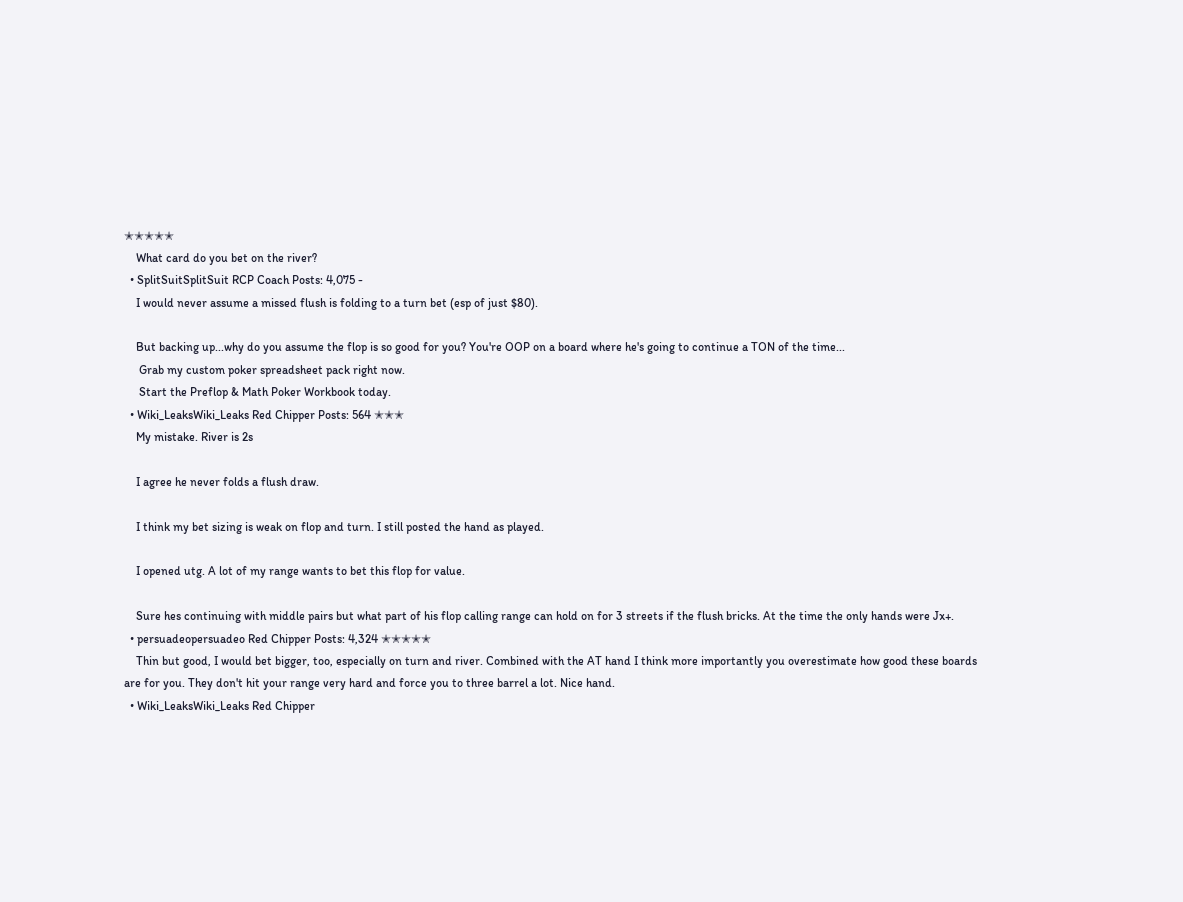✭✭✭✭✭
    What card do you bet on the river?
  • SplitSuitSplitSuit RCP Coach Posts: 4,075 -
    I would never assume a missed flush is folding to a turn bet (esp of just $80).

    But backing up...why do you assume the flop is so good for you? You're OOP on a board where he's going to continue a TON of the time...
     Grab my custom poker spreadsheet pack right now.
     Start the Preflop & Math Poker Workbook today.
  • Wiki_LeaksWiki_Leaks Red Chipper Posts: 564 ✭✭✭
    My mistake. River is 2s

    I agree he never folds a flush draw.

    I think my bet sizing is weak on flop and turn. I still posted the hand as played.

    I opened utg. A lot of my range wants to bet this flop for value.

    Sure hes continuing with middle pairs but what part of his flop calling range can hold on for 3 streets if the flush bricks. At the time the only hands were Jx+.
  • persuadeopersuadeo Red Chipper Posts: 4,324 ✭✭✭✭✭
    Thin but good, I would bet bigger, too, especially on turn and river. Combined with the AT hand I think more importantly you overestimate how good these boards are for you. They don't hit your range very hard and force you to three barrel a lot. Nice hand.
  • Wiki_LeaksWiki_Leaks Red Chipper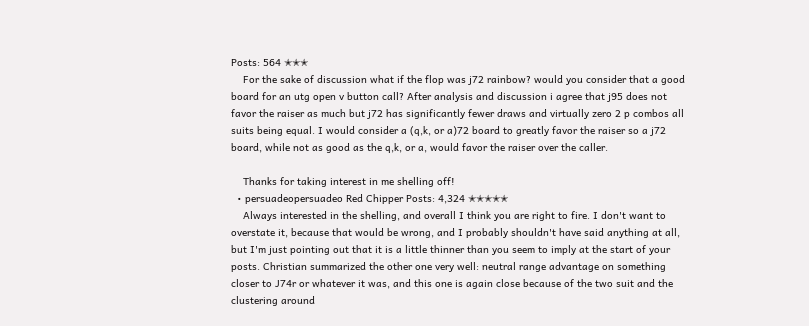Posts: 564 ✭✭✭
    For the sake of discussion what if the flop was j72 rainbow? would you consider that a good board for an utg open v button call? After analysis and discussion i agree that j95 does not favor the raiser as much but j72 has significantly fewer draws and virtually zero 2 p combos all suits being equal. I would consider a (q,k, or a)72 board to greatly favor the raiser so a j72 board, while not as good as the q,k, or a, would favor the raiser over the caller.

    Thanks for taking interest in me shelling off!
  • persuadeopersuadeo Red Chipper Posts: 4,324 ✭✭✭✭✭
    Always interested in the shelling, and overall I think you are right to fire. I don't want to overstate it, because that would be wrong, and I probably shouldn't have said anything at all, but I'm just pointing out that it is a little thinner than you seem to imply at the start of your posts. Christian summarized the other one very well: neutral range advantage on something closer to J74r or whatever it was, and this one is again close because of the two suit and the clustering around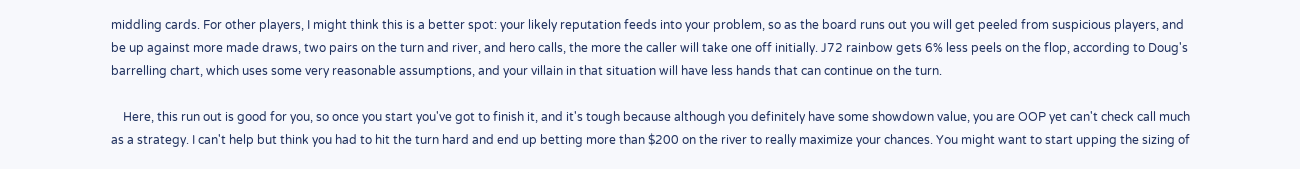middling cards. For other players, I might think this is a better spot: your likely reputation feeds into your problem, so as the board runs out you will get peeled from suspicious players, and be up against more made draws, two pairs on the turn and river, and hero calls, the more the caller will take one off initially. J72 rainbow gets 6% less peels on the flop, according to Doug's barrelling chart, which uses some very reasonable assumptions, and your villain in that situation will have less hands that can continue on the turn.

    Here, this run out is good for you, so once you start you've got to finish it, and it's tough because although you definitely have some showdown value, you are OOP yet can't check call much as a strategy. I can't help but think you had to hit the turn hard and end up betting more than $200 on the river to really maximize your chances. You might want to start upping the sizing of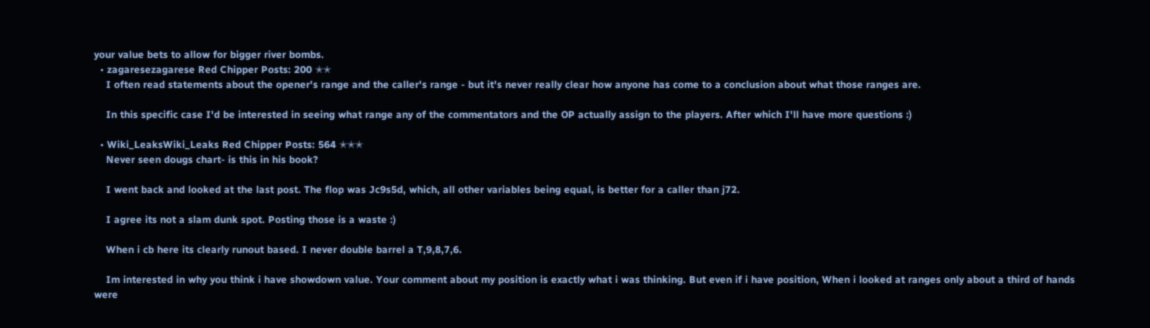your value bets to allow for bigger river bombs.
  • zagaresezagarese Red Chipper Posts: 200 ✭✭
    I often read statements about the opener's range and the caller's range - but it's never really clear how anyone has come to a conclusion about what those ranges are.

    In this specific case I'd be interested in seeing what range any of the commentators and the OP actually assign to the players. After which I'll have more questions :)

  • Wiki_LeaksWiki_Leaks Red Chipper Posts: 564 ✭✭✭
    Never seen dougs chart- is this in his book?

    I went back and looked at the last post. The flop was Jc9s5d, which, all other variables being equal, is better for a caller than j72.

    I agree its not a slam dunk spot. Posting those is a waste :)

    When i cb here its clearly runout based. I never double barrel a T,9,8,7,6.

    Im interested in why you think i have showdown value. Your comment about my position is exactly what i was thinking. But even if i have position, When i looked at ranges only about a third of hands were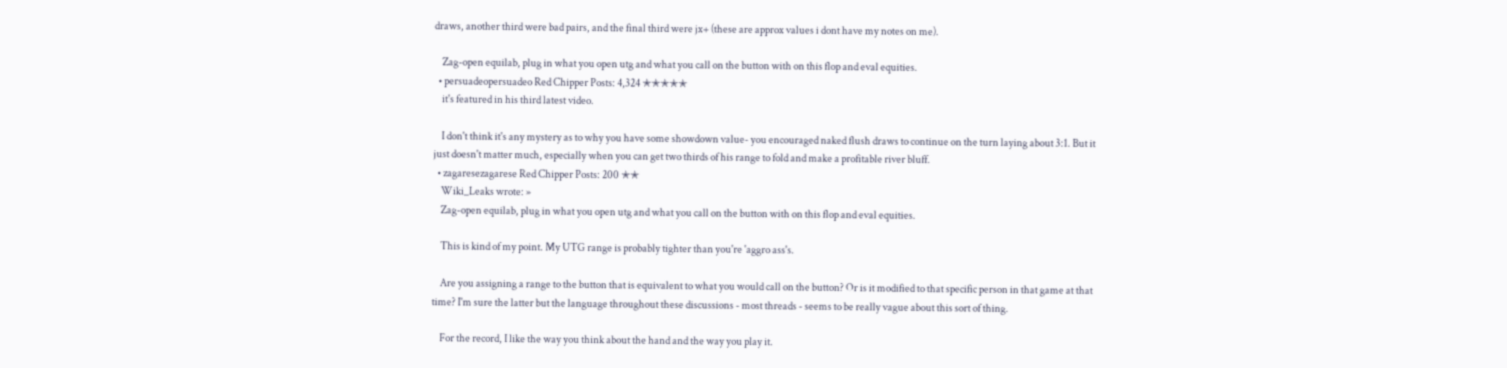draws, another third were bad pairs, and the final third were jx+ (these are approx values i dont have my notes on me).

    Zag-open equilab, plug in what you open utg and what you call on the button with on this flop and eval equities.
  • persuadeopersuadeo Red Chipper Posts: 4,324 ✭✭✭✭✭
    it's featured in his third latest video.

    I don't think it's any mystery as to why you have some showdown value- you encouraged naked flush draws to continue on the turn laying about 3:1. But it just doesn't matter much, especially when you can get two thirds of his range to fold and make a profitable river bluff.
  • zagaresezagarese Red Chipper Posts: 200 ✭✭
    Wiki_Leaks wrote: »
    Zag-open equilab, plug in what you open utg and what you call on the button with on this flop and eval equities.

    This is kind of my point. My UTG range is probably tighter than you're 'aggro ass's.

    Are you assigning a range to the button that is equivalent to what you would call on the button? Or is it modified to that specific person in that game at that time? I'm sure the latter but the language throughout these discussions - most threads - seems to be really vague about this sort of thing.

    For the record, I like the way you think about the hand and the way you play it.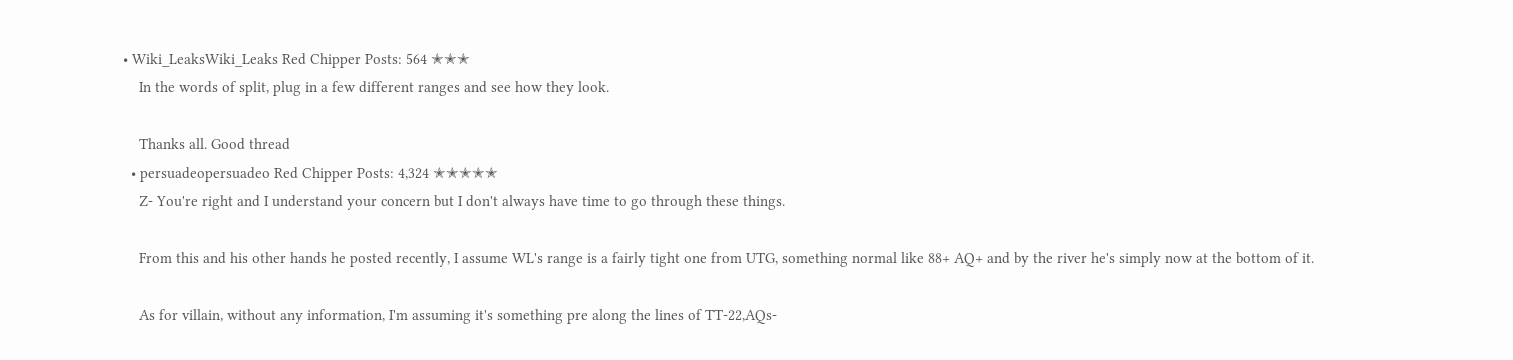• Wiki_LeaksWiki_Leaks Red Chipper Posts: 564 ✭✭✭
    In the words of split, plug in a few different ranges and see how they look.

    Thanks all. Good thread
  • persuadeopersuadeo Red Chipper Posts: 4,324 ✭✭✭✭✭
    Z- You're right and I understand your concern but I don't always have time to go through these things.

    From this and his other hands he posted recently, I assume WL's range is a fairly tight one from UTG, something normal like 88+ AQ+ and by the river he's simply now at the bottom of it.

    As for villain, without any information, I'm assuming it's something pre along the lines of TT-22,AQs-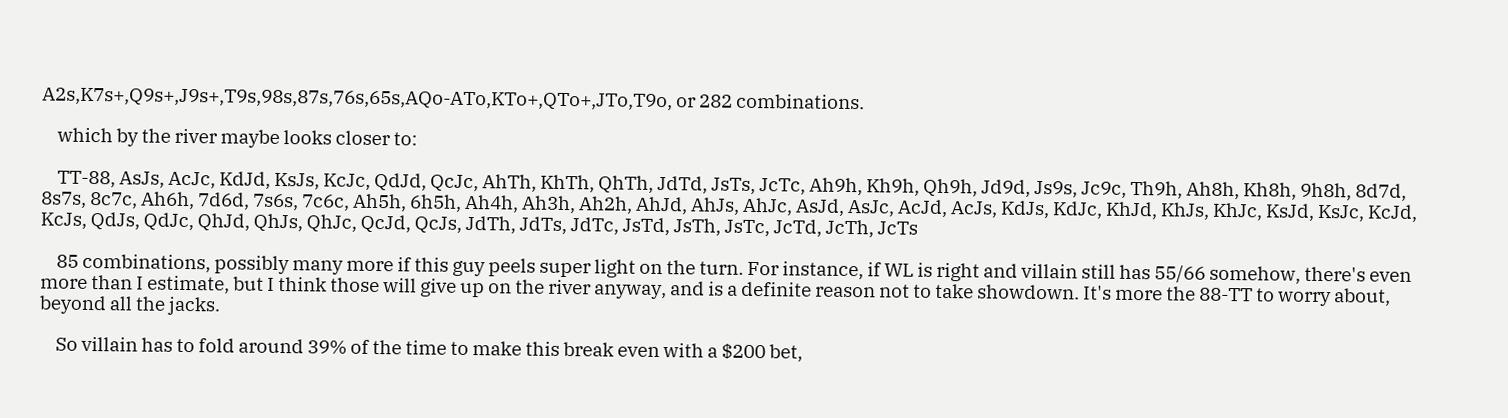A2s,K7s+,Q9s+,J9s+,T9s,98s,87s,76s,65s,AQo-ATo,KTo+,QTo+,JTo,T9o, or 282 combinations.

    which by the river maybe looks closer to:

    TT-88, AsJs, AcJc, KdJd, KsJs, KcJc, QdJd, QcJc, AhTh, KhTh, QhTh, JdTd, JsTs, JcTc, Ah9h, Kh9h, Qh9h, Jd9d, Js9s, Jc9c, Th9h, Ah8h, Kh8h, 9h8h, 8d7d, 8s7s, 8c7c, Ah6h, 7d6d, 7s6s, 7c6c, Ah5h, 6h5h, Ah4h, Ah3h, Ah2h, AhJd, AhJs, AhJc, AsJd, AsJc, AcJd, AcJs, KdJs, KdJc, KhJd, KhJs, KhJc, KsJd, KsJc, KcJd, KcJs, QdJs, QdJc, QhJd, QhJs, QhJc, QcJd, QcJs, JdTh, JdTs, JdTc, JsTd, JsTh, JsTc, JcTd, JcTh, JcTs

    85 combinations, possibly many more if this guy peels super light on the turn. For instance, if WL is right and villain still has 55/66 somehow, there's even more than I estimate, but I think those will give up on the river anyway, and is a definite reason not to take showdown. It's more the 88-TT to worry about, beyond all the jacks.

    So villain has to fold around 39% of the time to make this break even with a $200 bet,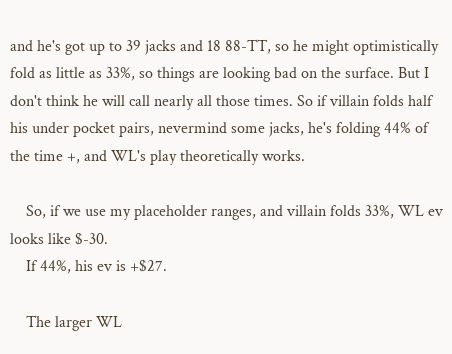and he's got up to 39 jacks and 18 88-TT, so he might optimistically fold as little as 33%, so things are looking bad on the surface. But I don't think he will call nearly all those times. So if villain folds half his under pocket pairs, nevermind some jacks, he's folding 44% of the time +, and WL's play theoretically works.

    So, if we use my placeholder ranges, and villain folds 33%, WL ev looks like $-30.
    If 44%, his ev is +$27.

    The larger WL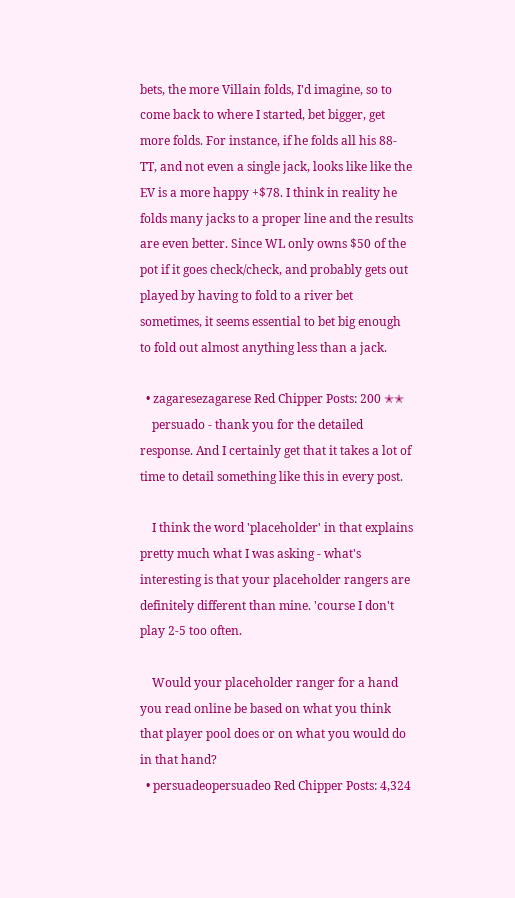bets, the more Villain folds, I'd imagine, so to come back to where I started, bet bigger, get more folds. For instance, if he folds all his 88-TT, and not even a single jack, looks like like the EV is a more happy +$78. I think in reality he folds many jacks to a proper line and the results are even better. Since WL only owns $50 of the pot if it goes check/check, and probably gets out played by having to fold to a river bet sometimes, it seems essential to bet big enough to fold out almost anything less than a jack.

  • zagaresezagarese Red Chipper Posts: 200 ✭✭
    persuado - thank you for the detailed response. And I certainly get that it takes a lot of time to detail something like this in every post.

    I think the word 'placeholder' in that explains pretty much what I was asking - what's interesting is that your placeholder rangers are definitely different than mine. 'course I don't play 2-5 too often.

    Would your placeholder ranger for a hand you read online be based on what you think that player pool does or on what you would do in that hand?
  • persuadeopersuadeo Red Chipper Posts: 4,324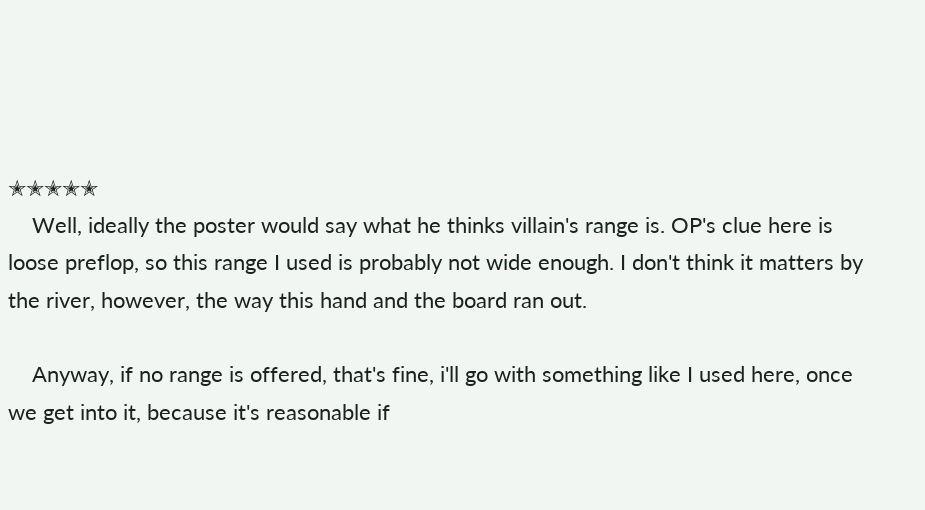✭✭✭✭✭
    Well, ideally the poster would say what he thinks villain's range is. OP's clue here is loose preflop, so this range I used is probably not wide enough. I don't think it matters by the river, however, the way this hand and the board ran out.

    Anyway, if no range is offered, that's fine, i'll go with something like I used here, once we get into it, because it's reasonable if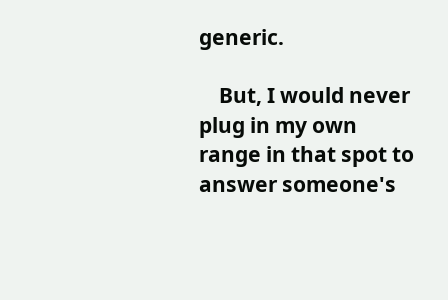generic.

    But, I would never plug in my own range in that spot to answer someone's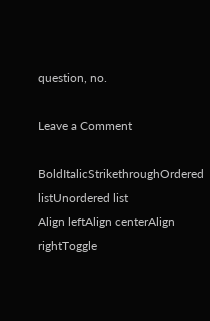question, no.

Leave a Comment

BoldItalicStrikethroughOrdered listUnordered list
Align leftAlign centerAlign rightToggle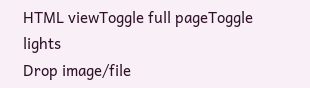HTML viewToggle full pageToggle lights
Drop image/file